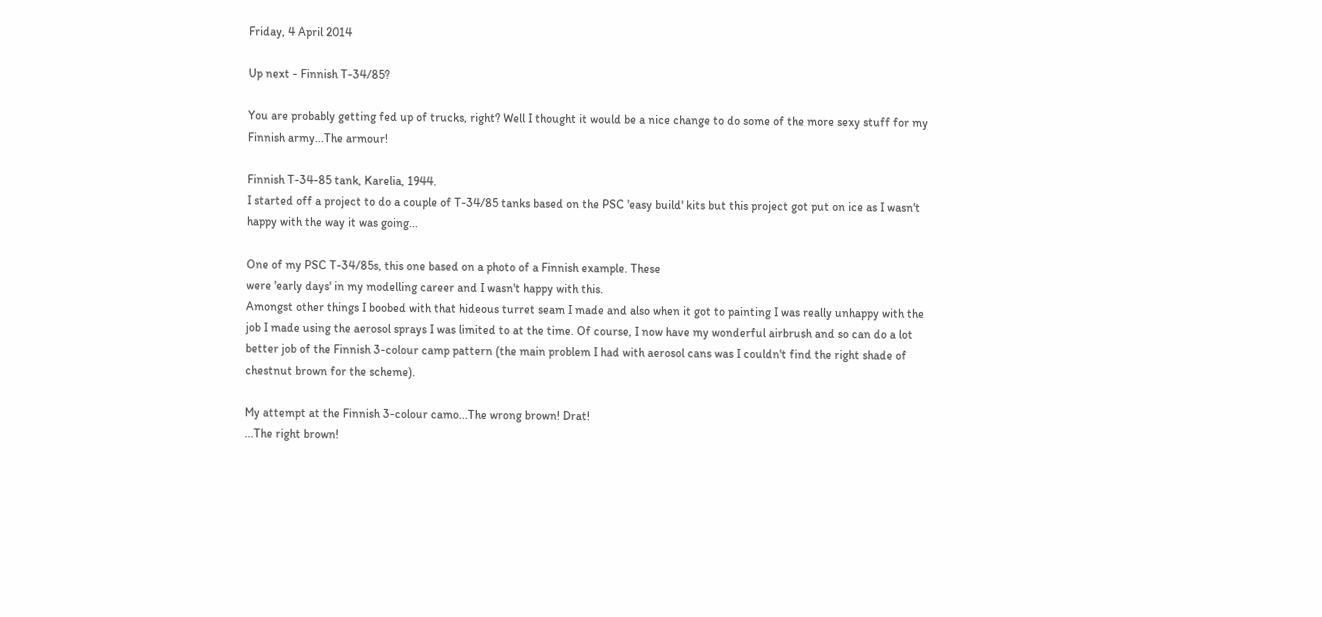Friday, 4 April 2014

Up next - Finnish T-34/85?

You are probably getting fed up of trucks, right? Well I thought it would be a nice change to do some of the more sexy stuff for my Finnish army...The armour!

Finnish T-34-85 tank, Karelia, 1944.
I started off a project to do a couple of T-34/85 tanks based on the PSC 'easy build' kits but this project got put on ice as I wasn't happy with the way it was going...

One of my PSC T-34/85s, this one based on a photo of a Finnish example. These
were 'early days' in my modelling career and I wasn't happy with this.
Amongst other things I boobed with that hideous turret seam I made and also when it got to painting I was really unhappy with the job I made using the aerosol sprays I was limited to at the time. Of course, I now have my wonderful airbrush and so can do a lot better job of the Finnish 3-colour camp pattern (the main problem I had with aerosol cans was I couldn't find the right shade of chestnut brown for the scheme).

My attempt at the Finnish 3-colour camo...The wrong brown! Drat!
...The right brown!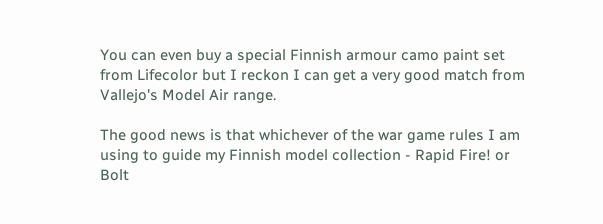You can even buy a special Finnish armour camo paint set from Lifecolor but I reckon I can get a very good match from Vallejo's Model Air range.

The good news is that whichever of the war game rules I am using to guide my Finnish model collection - Rapid Fire! or Bolt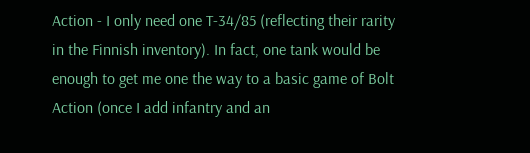Action - I only need one T-34/85 (reflecting their rarity in the Finnish inventory). In fact, one tank would be enough to get me one the way to a basic game of Bolt Action (once I add infantry and an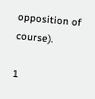opposition of course).

1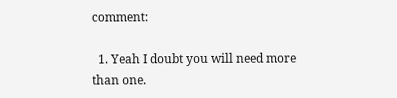comment:

  1. Yeah I doubt you will need more than one.